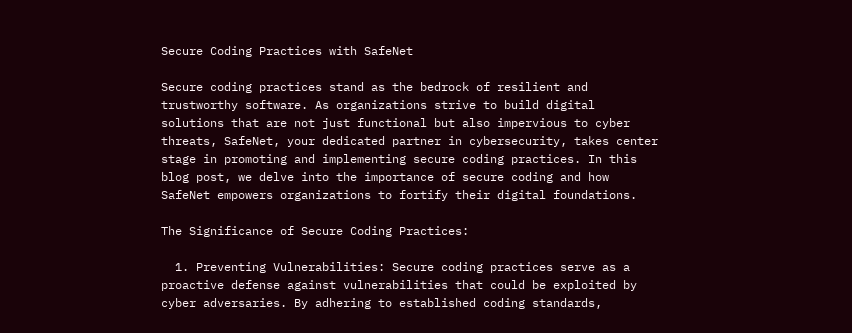Secure Coding Practices with SafeNet

Secure coding practices stand as the bedrock of resilient and trustworthy software. As organizations strive to build digital solutions that are not just functional but also impervious to cyber threats, SafeNet, your dedicated partner in cybersecurity, takes center stage in promoting and implementing secure coding practices. In this blog post, we delve into the importance of secure coding and how SafeNet empowers organizations to fortify their digital foundations.

The Significance of Secure Coding Practices:

  1. Preventing Vulnerabilities: Secure coding practices serve as a proactive defense against vulnerabilities that could be exploited by cyber adversaries. By adhering to established coding standards,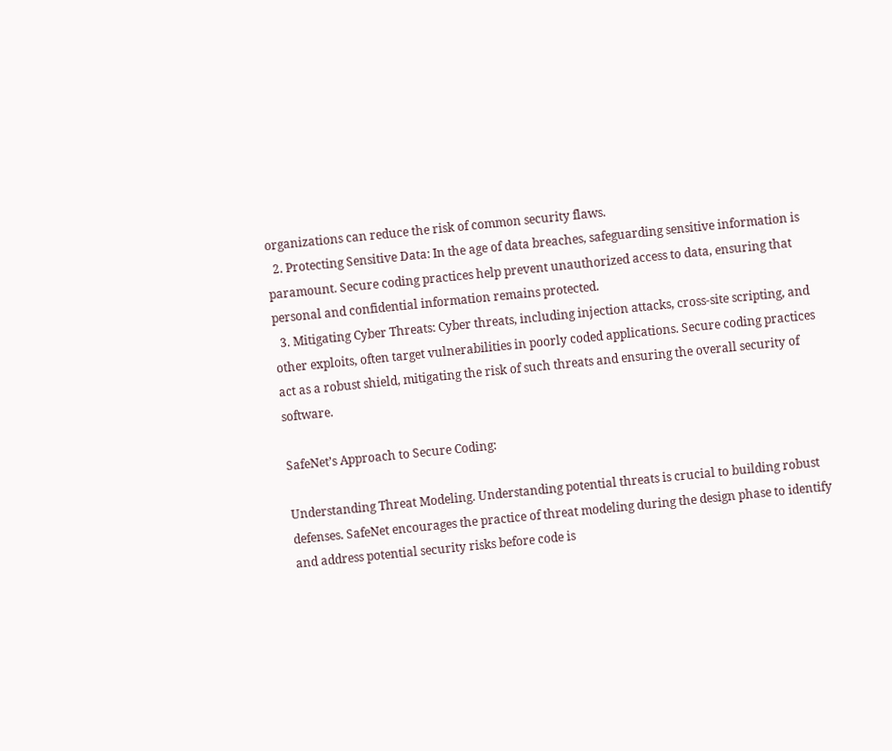organizations can reduce the risk of common security flaws.
  2. Protecting Sensitive Data: In the age of data breaches, safeguarding sensitive information is paramount. Secure coding practices help prevent unauthorized access to data, ensuring that personal and confidential information remains protected.
  3. Mitigating Cyber Threats: Cyber threats, including injection attacks, cross-site scripting, and other exploits, often target vulnerabilities in poorly coded applications. Secure coding practices act as a robust shield, mitigating the risk of such threats and ensuring the overall security of software.

SafeNet’s Approach to Secure Coding:

Understanding Threat Modeling. Understanding potential threats is crucial to building robust defenses. SafeNet encourages the practice of threat modeling during the design phase to identify and address potential security risks before code is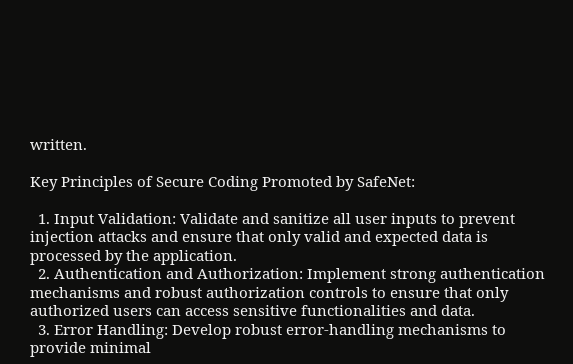written.

Key Principles of Secure Coding Promoted by SafeNet:

  1. Input Validation: Validate and sanitize all user inputs to prevent injection attacks and ensure that only valid and expected data is processed by the application.
  2. Authentication and Authorization: Implement strong authentication mechanisms and robust authorization controls to ensure that only authorized users can access sensitive functionalities and data.
  3. Error Handling: Develop robust error-handling mechanisms to provide minimal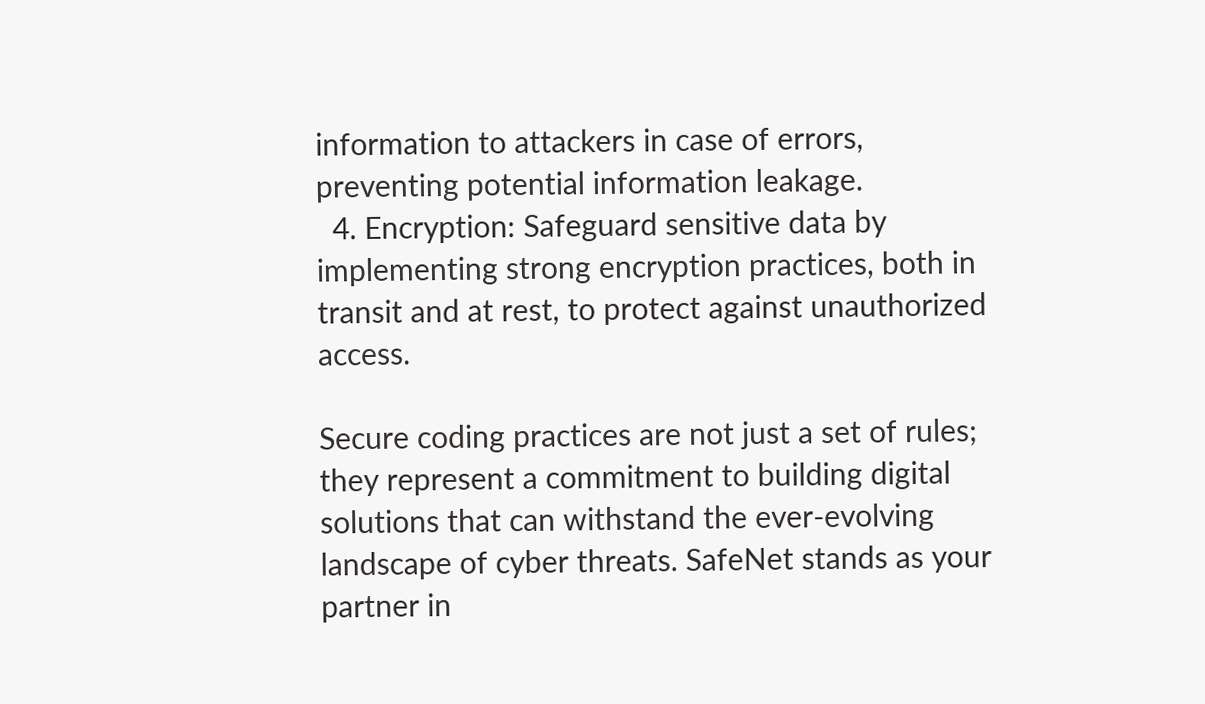information to attackers in case of errors, preventing potential information leakage.
  4. Encryption: Safeguard sensitive data by implementing strong encryption practices, both in transit and at rest, to protect against unauthorized access.

Secure coding practices are not just a set of rules; they represent a commitment to building digital solutions that can withstand the ever-evolving landscape of cyber threats. SafeNet stands as your partner in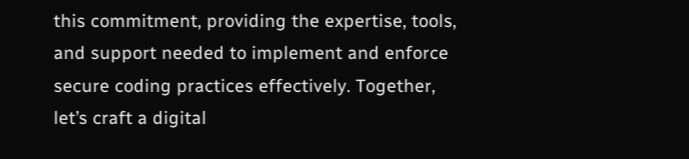this commitment, providing the expertise, tools, and support needed to implement and enforce secure coding practices effectively. Together, let’s craft a digital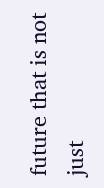future that is not just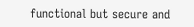functional but secure and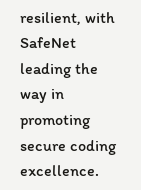resilient, with SafeNet leading the way in promoting secure coding excellence.